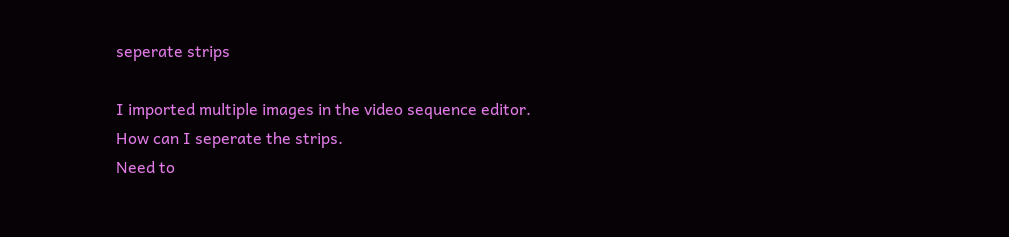seperate strips

I imported multiple images in the video sequence editor.
How can I seperate the strips.
Need to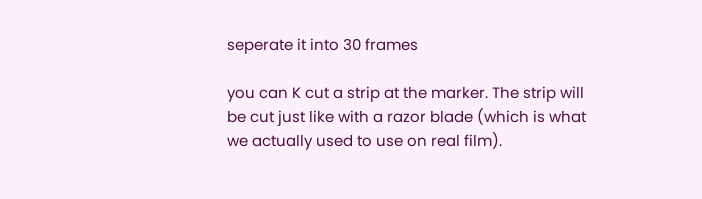seperate it into 30 frames

you can K cut a strip at the marker. The strip will be cut just like with a razor blade (which is what we actually used to use on real film).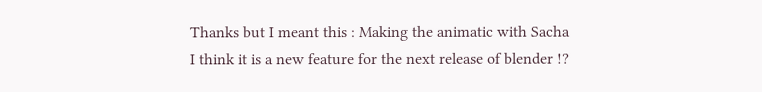Thanks but I meant this : Making the animatic with Sacha
I think it is a new feature for the next release of blender !?